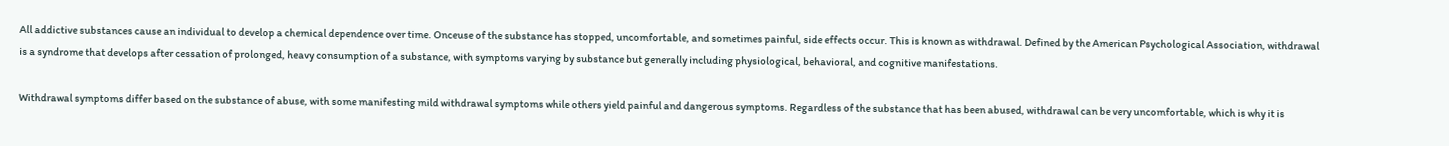All addictive substances cause an individual to develop a chemical dependence over time. Onceuse of the substance has stopped, uncomfortable, and sometimes painful, side effects occur. This is known as withdrawal. Defined by the American Psychological Association, withdrawal is a syndrome that develops after cessation of prolonged, heavy consumption of a substance, with symptoms varying by substance but generally including physiological, behavioral, and cognitive manifestations.

Withdrawal symptoms differ based on the substance of abuse, with some manifesting mild withdrawal symptoms while others yield painful and dangerous symptoms. Regardless of the substance that has been abused, withdrawal can be very uncomfortable, which is why it is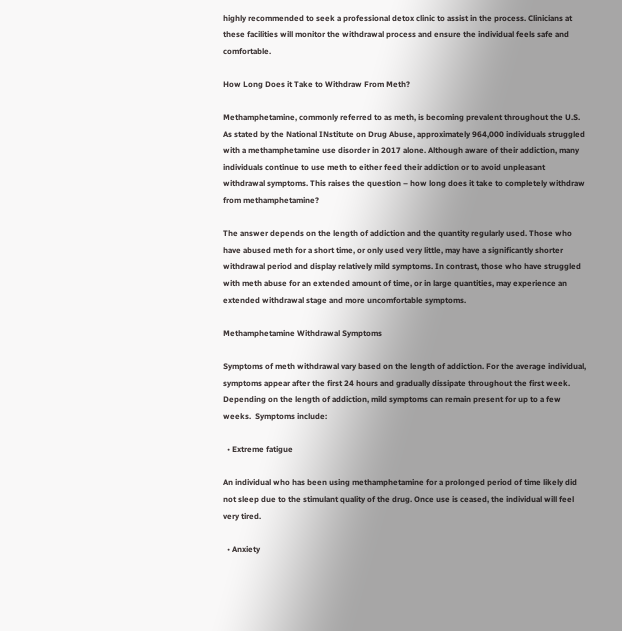highly recommended to seek a professional detox clinic to assist in the process. Clinicians at these facilities will monitor the withdrawal process and ensure the individual feels safe and comfortable.

How Long Does it Take to Withdraw From Meth?

Methamphetamine, commonly referred to as meth, is becoming prevalent throughout the U.S. As stated by the National INstitute on Drug Abuse, approximately 964,000 individuals struggled with a methamphetamine use disorder in 2017 alone. Although aware of their addiction, many individuals continue to use meth to either feed their addiction or to avoid unpleasant withdrawal symptoms. This raises the question – how long does it take to completely withdraw from methamphetamine?

The answer depends on the length of addiction and the quantity regularly used. Those who have abused meth for a short time, or only used very little, may have a significantly shorter withdrawal period and display relatively mild symptoms. In contrast, those who have struggled with meth abuse for an extended amount of time, or in large quantities, may experience an extended withdrawal stage and more uncomfortable symptoms.

Methamphetamine Withdrawal Symptoms

Symptoms of meth withdrawal vary based on the length of addiction. For the average individual, symptoms appear after the first 24 hours and gradually dissipate throughout the first week. Depending on the length of addiction, mild symptoms can remain present for up to a few weeks.  Symptoms include:

  • Extreme fatigue

An individual who has been using methamphetamine for a prolonged period of time likely did not sleep due to the stimulant quality of the drug. Once use is ceased, the individual will feel very tired.

  • Anxiety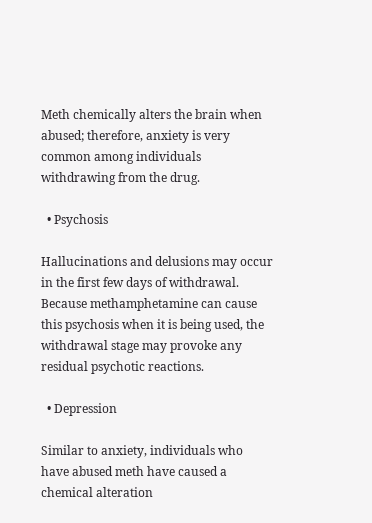Meth chemically alters the brain when abused; therefore, anxiety is very common among individuals withdrawing from the drug.

  • Psychosis

Hallucinations and delusions may occur in the first few days of withdrawal. Because methamphetamine can cause this psychosis when it is being used, the withdrawal stage may provoke any residual psychotic reactions.

  • Depression

Similar to anxiety, individuals who have abused meth have caused a chemical alteration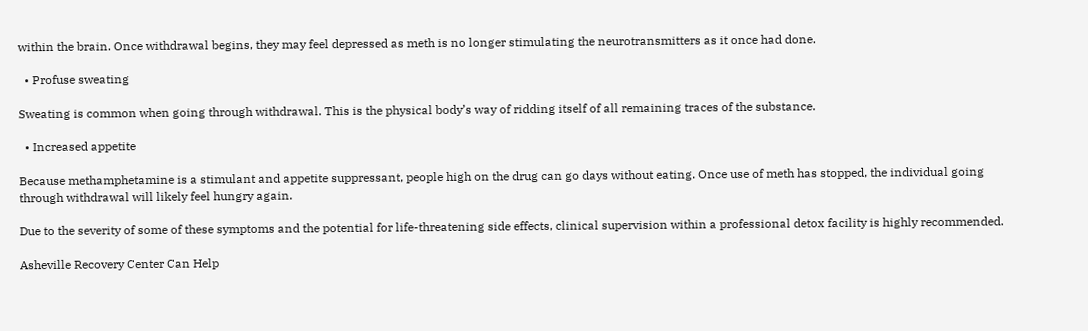within the brain. Once withdrawal begins, they may feel depressed as meth is no longer stimulating the neurotransmitters as it once had done.

  • Profuse sweating

Sweating is common when going through withdrawal. This is the physical body’s way of ridding itself of all remaining traces of the substance.

  • Increased appetite

Because methamphetamine is a stimulant and appetite suppressant, people high on the drug can go days without eating. Once use of meth has stopped, the individual going through withdrawal will likely feel hungry again.

Due to the severity of some of these symptoms and the potential for life-threatening side effects, clinical supervision within a professional detox facility is highly recommended.

Asheville Recovery Center Can Help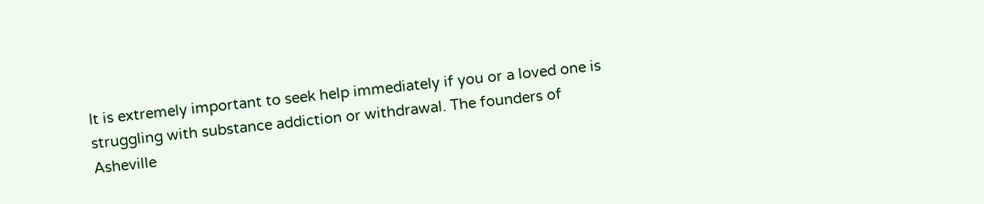It is extremely important to seek help immediately if you or a loved one is struggling with substance addiction or withdrawal. The founders of Asheville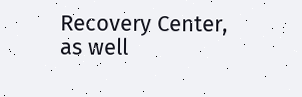Recovery Center, as well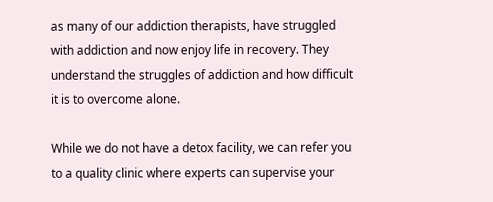as many of our addiction therapists, have struggled with addiction and now enjoy life in recovery. They understand the struggles of addiction and how difficult it is to overcome alone.

While we do not have a detox facility, we can refer you to a quality clinic where experts can supervise your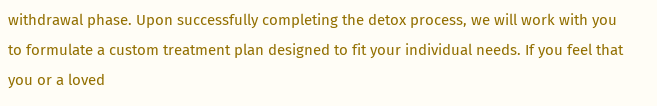withdrawal phase. Upon successfully completing the detox process, we will work with you to formulate a custom treatment plan designed to fit your individual needs. If you feel that you or a loved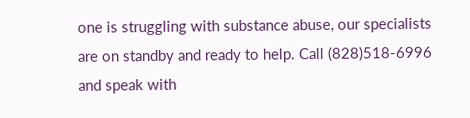one is struggling with substance abuse, our specialists are on standby and ready to help. Call (828)518-6996 and speak with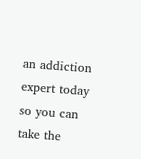an addiction expert today so you can take the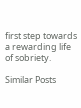first step towards a rewarding life of sobriety.

Similar Posts